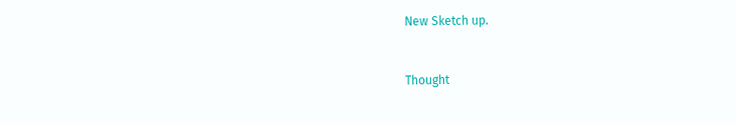New Sketch up.


Thought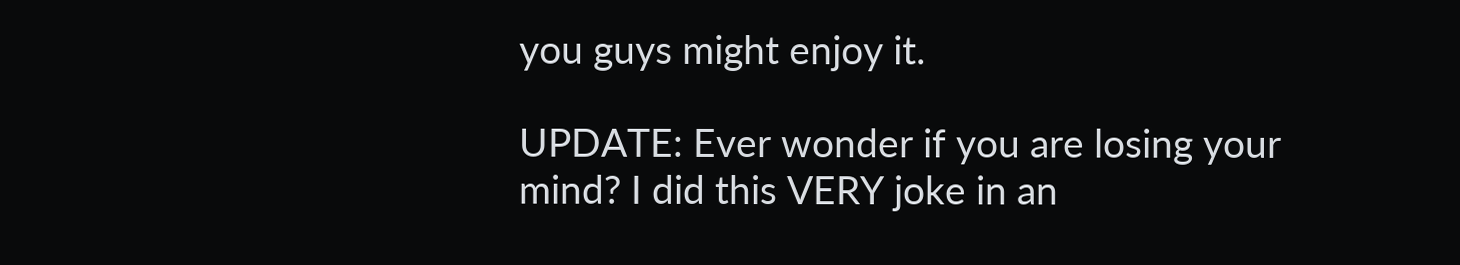you guys might enjoy it.

UPDATE: Ever wonder if you are losing your mind? I did this VERY joke in an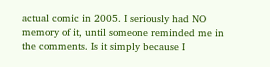actual comic in 2005. I seriously had NO memory of it, until someone reminded me in the comments. Is it simply because I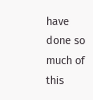have done so much of this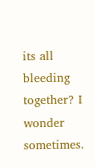its all bleeding together? I wonder sometimes.